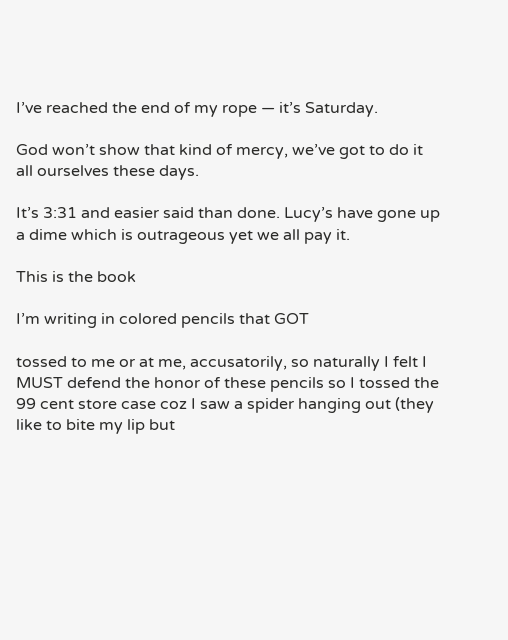I’ve reached the end of my rope — it’s Saturday.

God won’t show that kind of mercy, we’ve got to do it all ourselves these days.

It’s 3:31 and easier said than done. Lucy’s have gone up a dime which is outrageous yet we all pay it.

This is the book

I’m writing in colored pencils that GOT

tossed to me or at me, accusatorily, so naturally I felt I MUST defend the honor of these pencils so I tossed the 99 cent store case coz I saw a spider hanging out (they like to bite my lip but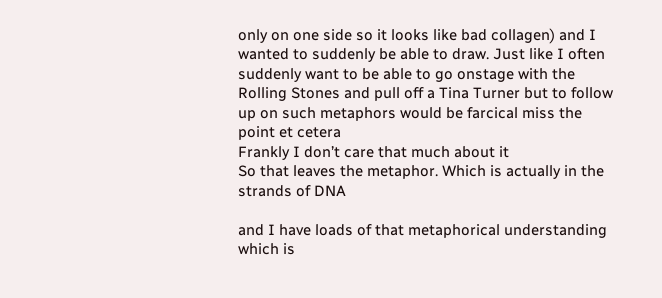only on one side so it looks like bad collagen) and I wanted to suddenly be able to draw. Just like I often suddenly want to be able to go onstage with the Rolling Stones and pull off a Tina Turner but to follow up on such metaphors would be farcical miss the point et cetera
Frankly I don’t care that much about it
So that leaves the metaphor. Which is actually in the strands of DNA

and I have loads of that metaphorical understanding which is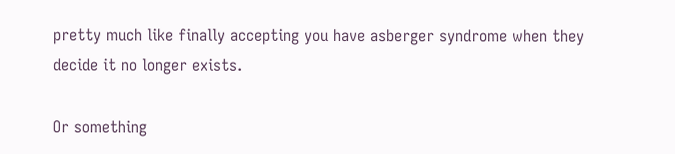pretty much like finally accepting you have asberger syndrome when they decide it no longer exists.

Or something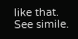like that. See simile.